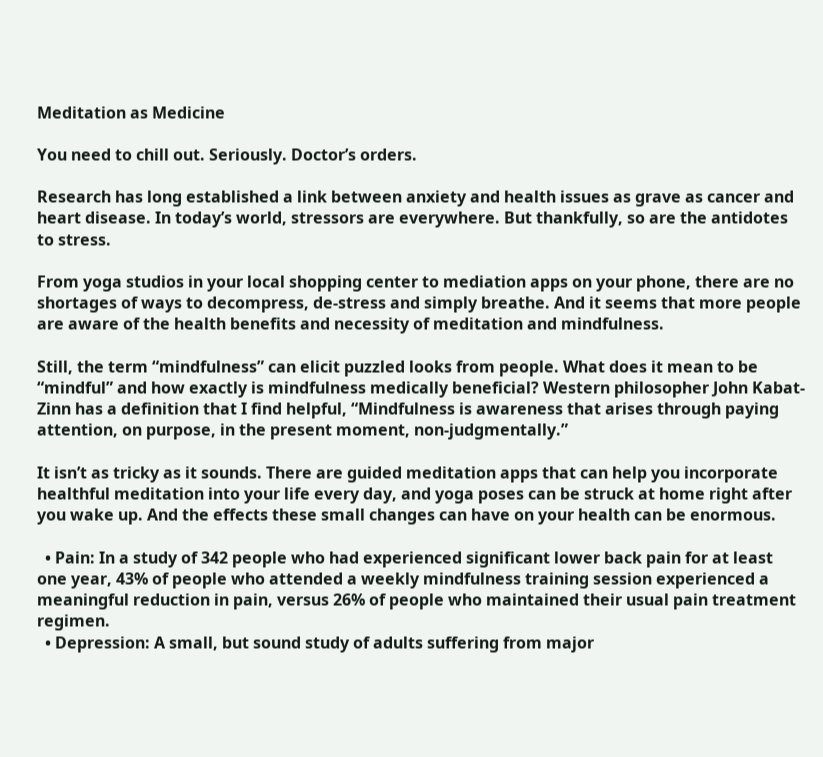Meditation as Medicine

You need to chill out. Seriously. Doctor’s orders.

Research has long established a link between anxiety and health issues as grave as cancer and heart disease. In today’s world, stressors are everywhere. But thankfully, so are the antidotes to stress.

From yoga studios in your local shopping center to mediation apps on your phone, there are no shortages of ways to decompress, de-stress and simply breathe. And it seems that more people are aware of the health benefits and necessity of meditation and mindfulness.

Still, the term “mindfulness” can elicit puzzled looks from people. What does it mean to be “mindful” and how exactly is mindfulness medically beneficial? Western philosopher John Kabat-Zinn has a definition that I find helpful, “Mindfulness is awareness that arises through paying attention, on purpose, in the present moment, non-judgmentally.”

It isn’t as tricky as it sounds. There are guided meditation apps that can help you incorporate healthful meditation into your life every day, and yoga poses can be struck at home right after you wake up. And the effects these small changes can have on your health can be enormous.

  • Pain: In a study of 342 people who had experienced significant lower back pain for at least one year, 43% of people who attended a weekly mindfulness training session experienced a meaningful reduction in pain, versus 26% of people who maintained their usual pain treatment regimen.
  • Depression: A small, but sound study of adults suffering from major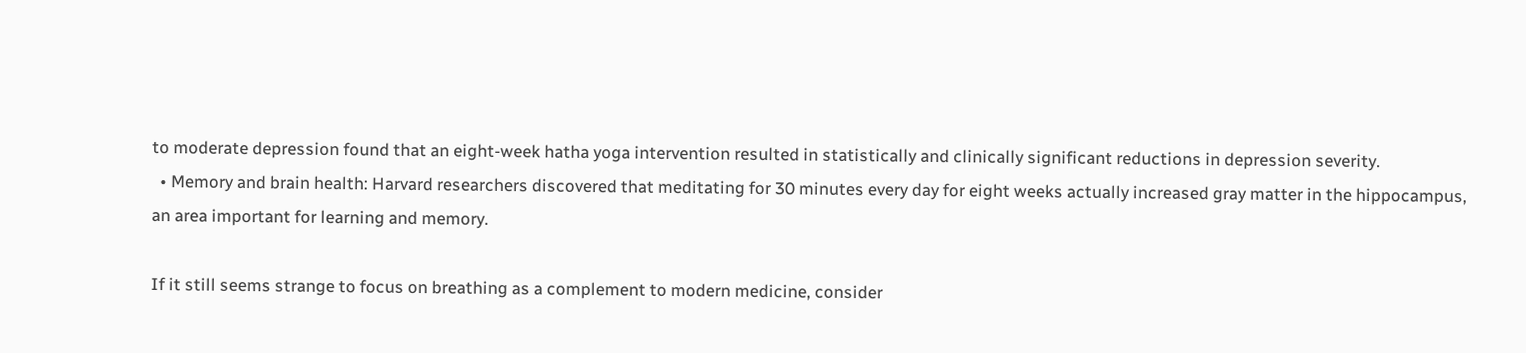to moderate depression found that an eight-week hatha yoga intervention resulted in statistically and clinically significant reductions in depression severity.
  • Memory and brain health: Harvard researchers discovered that meditating for 30 minutes every day for eight weeks actually increased gray matter in the hippocampus, an area important for learning and memory.

If it still seems strange to focus on breathing as a complement to modern medicine, consider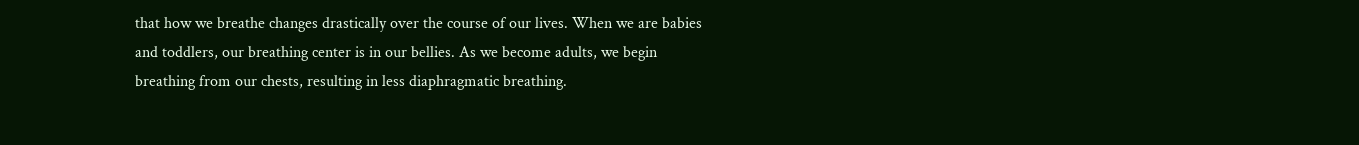that how we breathe changes drastically over the course of our lives. When we are babies and toddlers, our breathing center is in our bellies. As we become adults, we begin breathing from our chests, resulting in less diaphragmatic breathing.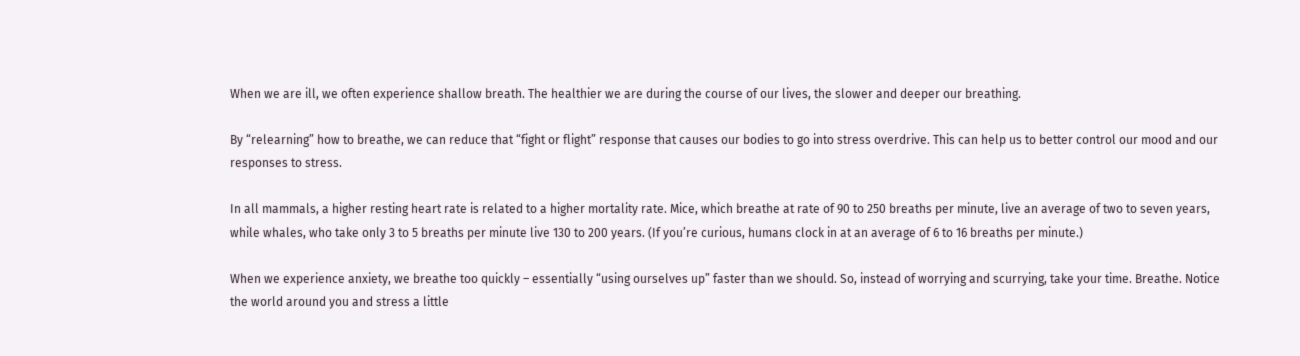When we are ill, we often experience shallow breath. The healthier we are during the course of our lives, the slower and deeper our breathing.

By “relearning” how to breathe, we can reduce that “fight or flight” response that causes our bodies to go into stress overdrive. This can help us to better control our mood and our responses to stress.

In all mammals, a higher resting heart rate is related to a higher mortality rate. Mice, which breathe at rate of 90 to 250 breaths per minute, live an average of two to seven years, while whales, who take only 3 to 5 breaths per minute live 130 to 200 years. (If you’re curious, humans clock in at an average of 6 to 16 breaths per minute.)

When we experience anxiety, we breathe too quickly – essentially “using ourselves up” faster than we should. So, instead of worrying and scurrying, take your time. Breathe. Notice the world around you and stress a little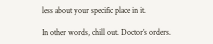less about your specific place in it.

In other words, chill out. Doctor’s orders.